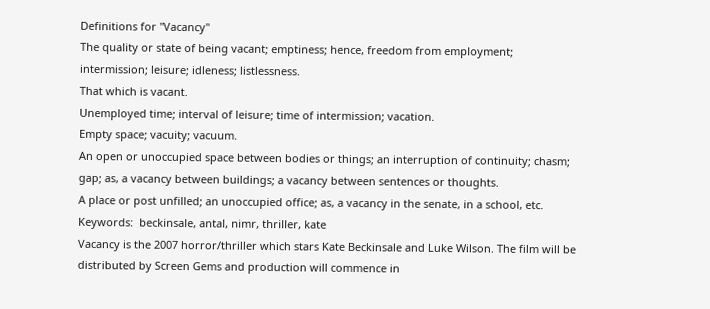Definitions for "Vacancy"
The quality or state of being vacant; emptiness; hence, freedom from employment; intermission; leisure; idleness; listlessness.
That which is vacant.
Unemployed time; interval of leisure; time of intermission; vacation.
Empty space; vacuity; vacuum.
An open or unoccupied space between bodies or things; an interruption of continuity; chasm; gap; as, a vacancy between buildings; a vacancy between sentences or thoughts.
A place or post unfilled; an unoccupied office; as, a vacancy in the senate, in a school, etc.
Keywords:  beckinsale, antal, nimr, thriller, kate
Vacancy is the 2007 horror/thriller which stars Kate Beckinsale and Luke Wilson. The film will be distributed by Screen Gems and production will commence in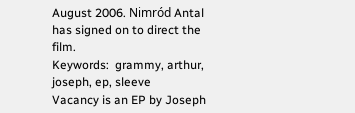August 2006. Nimród Antal has signed on to direct the film.
Keywords:  grammy, arthur, joseph, ep, sleeve
Vacancy is an EP by Joseph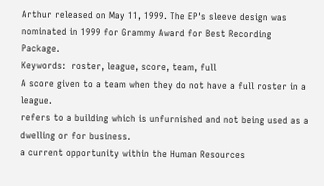Arthur released on May 11, 1999. The EP's sleeve design was nominated in 1999 for Grammy Award for Best Recording Package.
Keywords:  roster, league, score, team, full
A score given to a team when they do not have a full roster in a league.
refers to a building which is unfurnished and not being used as a dwelling or for business.
a current opportunity within the Human Resources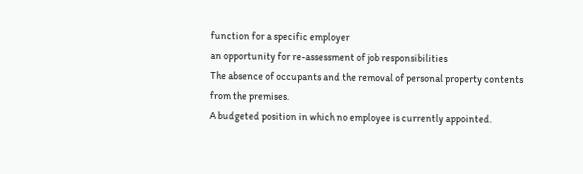function for a specific employer
an opportunity for re-assessment of job responsibilities
The absence of occupants and the removal of personal property contents from the premises.
A budgeted position in which no employee is currently appointed.